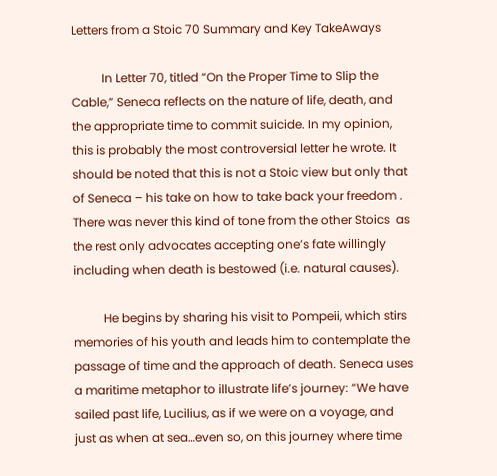Letters from a Stoic 70 Summary and Key TakeAways

          In Letter 70, titled “On the Proper Time to Slip the Cable,” Seneca reflects on the nature of life, death, and the appropriate time to commit suicide. In my opinion, this is probably the most controversial letter he wrote. It should be noted that this is not a Stoic view but only that of Seneca – his take on how to take back your freedom . There was never this kind of tone from the other Stoics  as the rest only advocates accepting one’s fate willingly including when death is bestowed (i.e. natural causes).

          He begins by sharing his visit to Pompeii, which stirs memories of his youth and leads him to contemplate the passage of time and the approach of death. Seneca uses a maritime metaphor to illustrate life’s journey: “We have sailed past life, Lucilius, as if we were on a voyage, and just as when at sea…even so, on this journey where time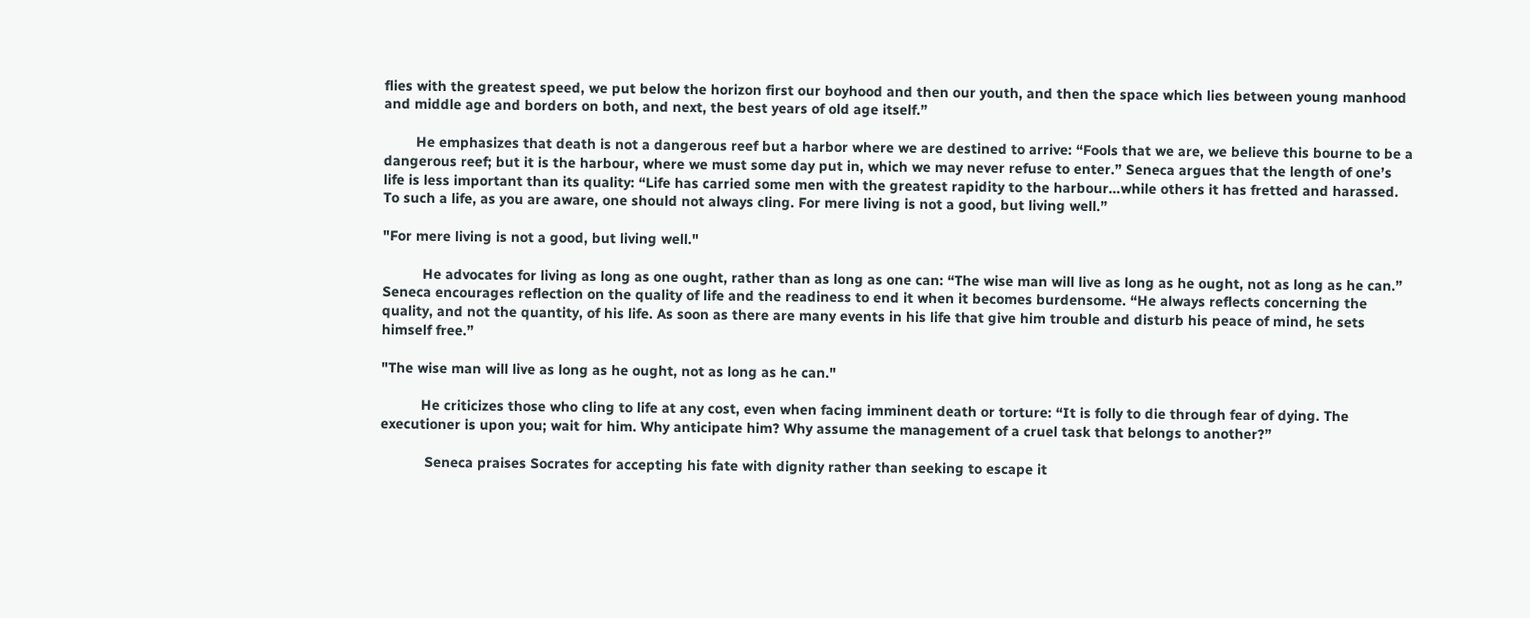flies with the greatest speed, we put below the horizon first our boyhood and then our youth, and then the space which lies between young manhood and middle age and borders on both, and next, the best years of old age itself.”

        He emphasizes that death is not a dangerous reef but a harbor where we are destined to arrive: “Fools that we are, we believe this bourne to be a dangerous reef; but it is the harbour, where we must some day put in, which we may never refuse to enter.” Seneca argues that the length of one’s life is less important than its quality: “Life has carried some men with the greatest rapidity to the harbour…while others it has fretted and harassed. To such a life, as you are aware, one should not always cling. For mere living is not a good, but living well.”

"For mere living is not a good, but living well."

          He advocates for living as long as one ought, rather than as long as one can: “The wise man will live as long as he ought, not as long as he can.” Seneca encourages reflection on the quality of life and the readiness to end it when it becomes burdensome. “He always reflects concerning the quality, and not the quantity, of his life. As soon as there are many events in his life that give him trouble and disturb his peace of mind, he sets himself free.”

"The wise man will live as long as he ought, not as long as he can."

          He criticizes those who cling to life at any cost, even when facing imminent death or torture: “It is folly to die through fear of dying. The executioner is upon you; wait for him. Why anticipate him? Why assume the management of a cruel task that belongs to another?”

           Seneca praises Socrates for accepting his fate with dignity rather than seeking to escape it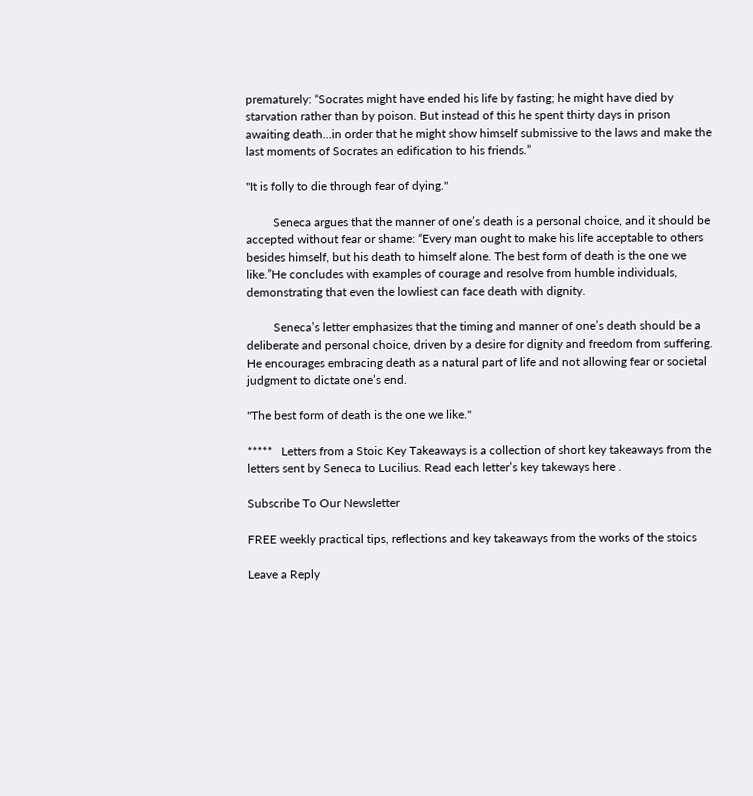prematurely: “Socrates might have ended his life by fasting; he might have died by starvation rather than by poison. But instead of this he spent thirty days in prison awaiting death…in order that he might show himself submissive to the laws and make the last moments of Socrates an edification to his friends.”

"It is folly to die through fear of dying."

         Seneca argues that the manner of one’s death is a personal choice, and it should be accepted without fear or shame: “Every man ought to make his life acceptable to others besides himself, but his death to himself alone. The best form of death is the one we like.”He concludes with examples of courage and resolve from humble individuals, demonstrating that even the lowliest can face death with dignity.

         Seneca’s letter emphasizes that the timing and manner of one’s death should be a deliberate and personal choice, driven by a desire for dignity and freedom from suffering. He encourages embracing death as a natural part of life and not allowing fear or societal judgment to dictate one’s end.

"The best form of death is the one we like."

*****   Letters from a Stoic Key Takeaways is a collection of short key takeaways from the letters sent by Seneca to Lucilius. Read each letter’s key takeways here .

Subscribe To Our Newsletter

FREE weekly practical tips, reflections and key takeaways from the works of the stoics

Leave a Reply